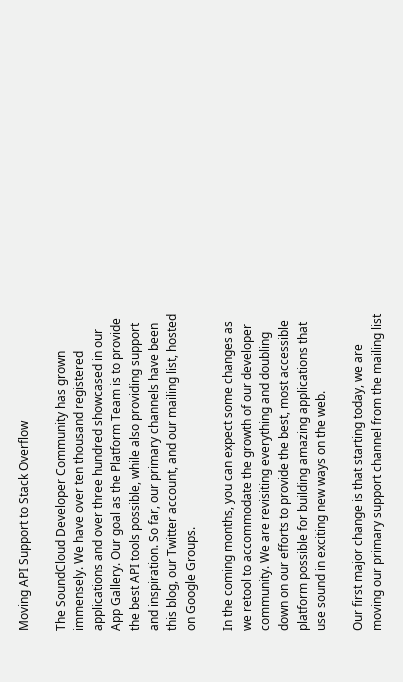Moving API Support to Stack Overflow

The SoundCloud Developer Community has grown immensely. We have over ten thousand registered applications and over three hundred showcased in our App Gallery. Our goal as the Platform Team is to provide the best API tools possible, while also providing support and inspiration. So far, our primary channels have been this blog, our Twitter account, and our mailing list, hosted on Google Groups.

In the coming months, you can expect some changes as we retool to accommodate the growth of our developer community. We are revisiting everything and doubling down on our efforts to provide the best, most accessible platform possible for building amazing applications that use sound in exciting new ways on the web.

Our first major change is that starting today, we are moving our primary support channel from the mailing list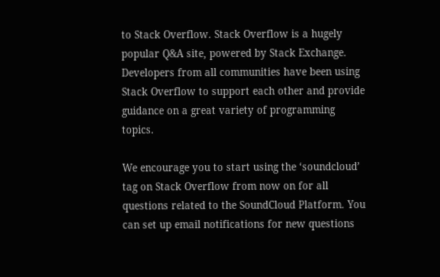to Stack Overflow. Stack Overflow is a hugely popular Q&A site, powered by Stack Exchange. Developers from all communities have been using Stack Overflow to support each other and provide guidance on a great variety of programming topics.

We encourage you to start using the ‘soundcloud’ tag on Stack Overflow from now on for all questions related to the SoundCloud Platform. You can set up email notifications for new questions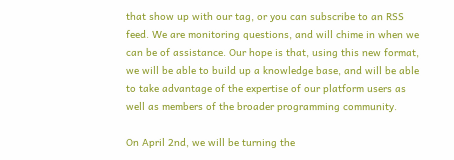that show up with our tag, or you can subscribe to an RSS feed. We are monitoring questions, and will chime in when we can be of assistance. Our hope is that, using this new format, we will be able to build up a knowledge base, and will be able to take advantage of the expertise of our platform users as well as members of the broader programming community.

On April 2nd, we will be turning the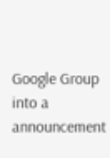Google Group into a announcement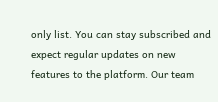only list. You can stay subscribed and expect regular updates on new features to the platform. Our team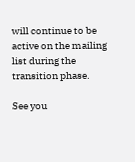will continue to be active on the mailing list during the transition phase.

See you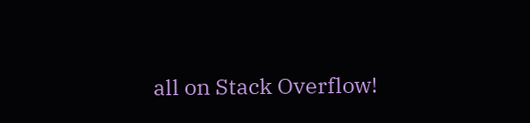all on Stack Overflow!